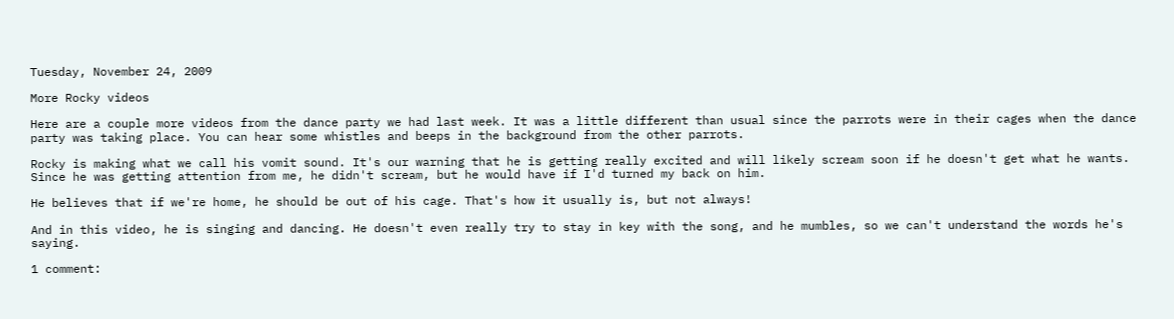Tuesday, November 24, 2009

More Rocky videos

Here are a couple more videos from the dance party we had last week. It was a little different than usual since the parrots were in their cages when the dance party was taking place. You can hear some whistles and beeps in the background from the other parrots.

Rocky is making what we call his vomit sound. It's our warning that he is getting really excited and will likely scream soon if he doesn't get what he wants. Since he was getting attention from me, he didn't scream, but he would have if I'd turned my back on him.

He believes that if we're home, he should be out of his cage. That's how it usually is, but not always!

And in this video, he is singing and dancing. He doesn't even really try to stay in key with the song, and he mumbles, so we can't understand the words he's saying.

1 comment: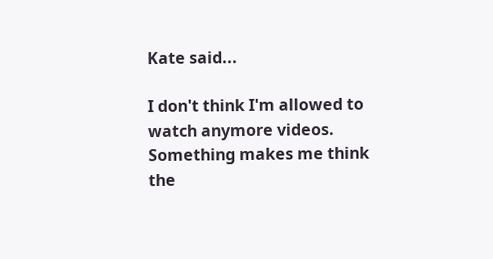Kate said...

I don't think I'm allowed to watch anymore videos. Something makes me think the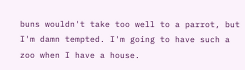buns wouldn't take too well to a parrot, but I'm damn tempted. I'm going to have such a zoo when I have a house.